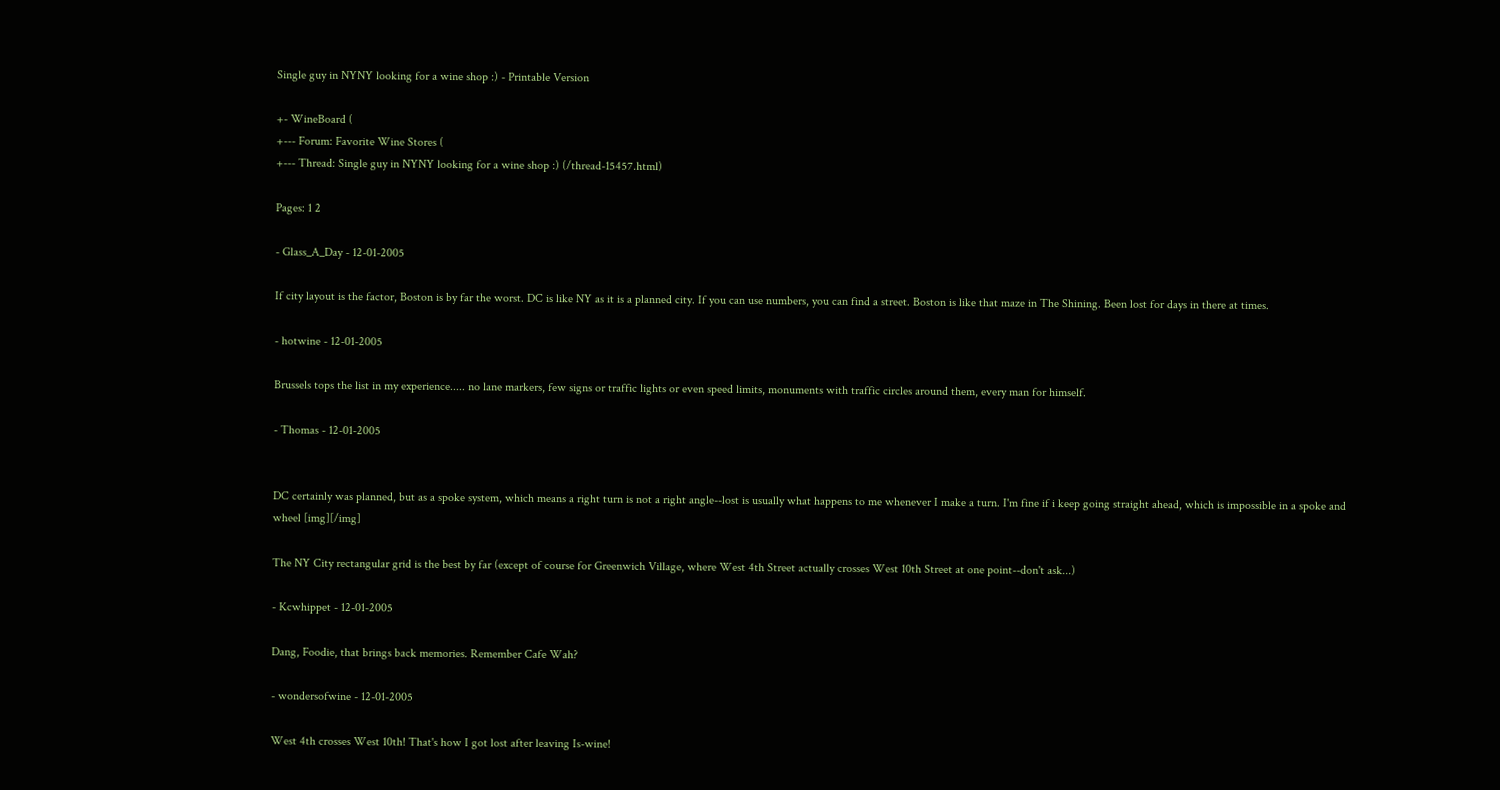Single guy in NYNY looking for a wine shop :) - Printable Version

+- WineBoard (
+--- Forum: Favorite Wine Stores (
+--- Thread: Single guy in NYNY looking for a wine shop :) (/thread-15457.html)

Pages: 1 2

- Glass_A_Day - 12-01-2005

If city layout is the factor, Boston is by far the worst. DC is like NY as it is a planned city. If you can use numbers, you can find a street. Boston is like that maze in The Shining. Been lost for days in there at times.

- hotwine - 12-01-2005

Brussels tops the list in my experience..... no lane markers, few signs or traffic lights or even speed limits, monuments with traffic circles around them, every man for himself.

- Thomas - 12-01-2005


DC certainly was planned, but as a spoke system, which means a right turn is not a right angle--lost is usually what happens to me whenever I make a turn. I'm fine if i keep going straight ahead, which is impossible in a spoke and wheel [img][/img]

The NY City rectangular grid is the best by far (except of course for Greenwich Village, where West 4th Street actually crosses West 10th Street at one point--don't ask...)

- Kcwhippet - 12-01-2005

Dang, Foodie, that brings back memories. Remember Cafe Wah?

- wondersofwine - 12-01-2005

West 4th crosses West 10th! That's how I got lost after leaving Is-wine!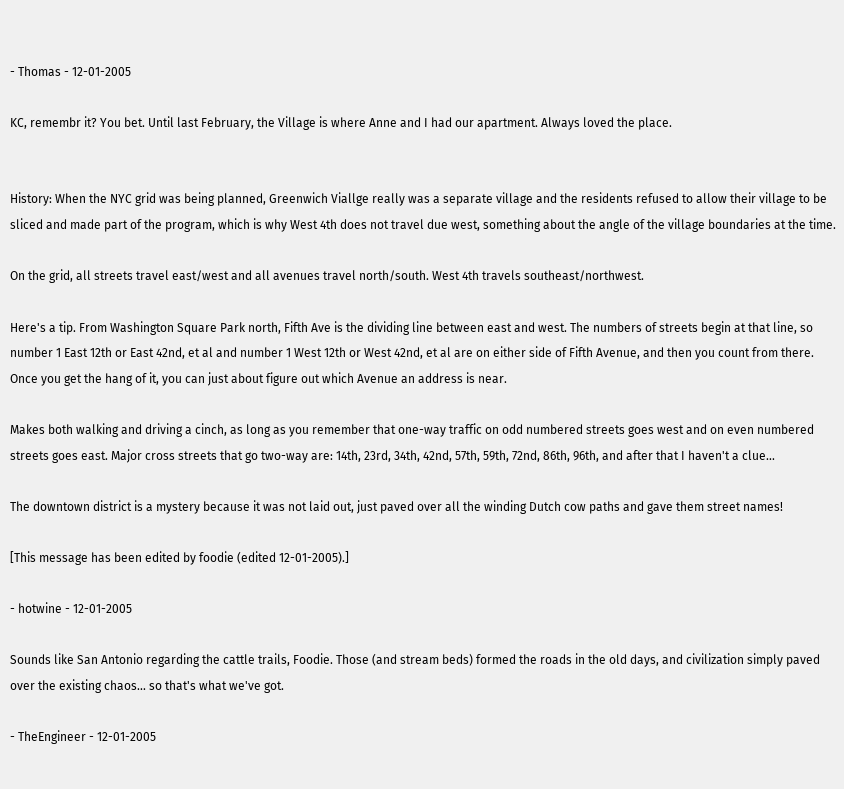- Thomas - 12-01-2005

KC, remembr it? You bet. Until last February, the Village is where Anne and I had our apartment. Always loved the place.


History: When the NYC grid was being planned, Greenwich Viallge really was a separate village and the residents refused to allow their village to be sliced and made part of the program, which is why West 4th does not travel due west, something about the angle of the village boundaries at the time.

On the grid, all streets travel east/west and all avenues travel north/south. West 4th travels southeast/northwest.

Here's a tip. From Washington Square Park north, Fifth Ave is the dividing line between east and west. The numbers of streets begin at that line, so number 1 East 12th or East 42nd, et al and number 1 West 12th or West 42nd, et al are on either side of Fifth Avenue, and then you count from there. Once you get the hang of it, you can just about figure out which Avenue an address is near.

Makes both walking and driving a cinch, as long as you remember that one-way traffic on odd numbered streets goes west and on even numbered streets goes east. Major cross streets that go two-way are: 14th, 23rd, 34th, 42nd, 57th, 59th, 72nd, 86th, 96th, and after that I haven't a clue...

The downtown district is a mystery because it was not laid out, just paved over all the winding Dutch cow paths and gave them street names!

[This message has been edited by foodie (edited 12-01-2005).]

- hotwine - 12-01-2005

Sounds like San Antonio regarding the cattle trails, Foodie. Those (and stream beds) formed the roads in the old days, and civilization simply paved over the existing chaos... so that's what we've got.

- TheEngineer - 12-01-2005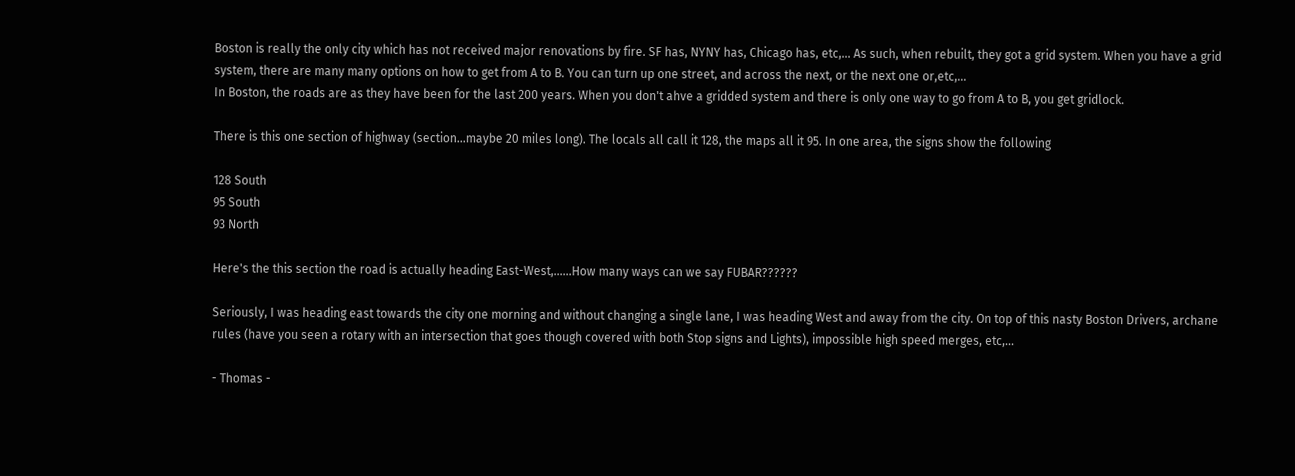Boston is really the only city which has not received major renovations by fire. SF has, NYNY has, Chicago has, etc,... As such, when rebuilt, they got a grid system. When you have a grid system, there are many many options on how to get from A to B. You can turn up one street, and across the next, or the next one or,etc,...
In Boston, the roads are as they have been for the last 200 years. When you don't ahve a gridded system and there is only one way to go from A to B, you get gridlock.

There is this one section of highway (section...maybe 20 miles long). The locals all call it 128, the maps all it 95. In one area, the signs show the following

128 South
95 South
93 North

Here's the this section the road is actually heading East-West,......How many ways can we say FUBAR??????

Seriously, I was heading east towards the city one morning and without changing a single lane, I was heading West and away from the city. On top of this nasty Boston Drivers, archane rules (have you seen a rotary with an intersection that goes though covered with both Stop signs and Lights), impossible high speed merges, etc,...

- Thomas -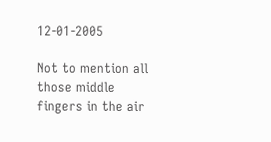12-01-2005

Not to mention all those middle fingers in the air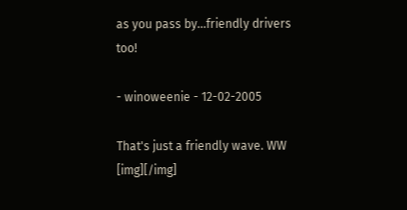as you pass by...friendly drivers too!

- winoweenie - 12-02-2005

That's just a friendly wave. WW [img][/img]